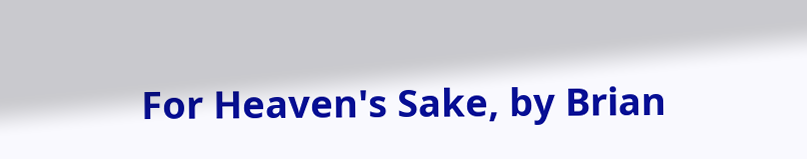For Heaven's Sake, by Brian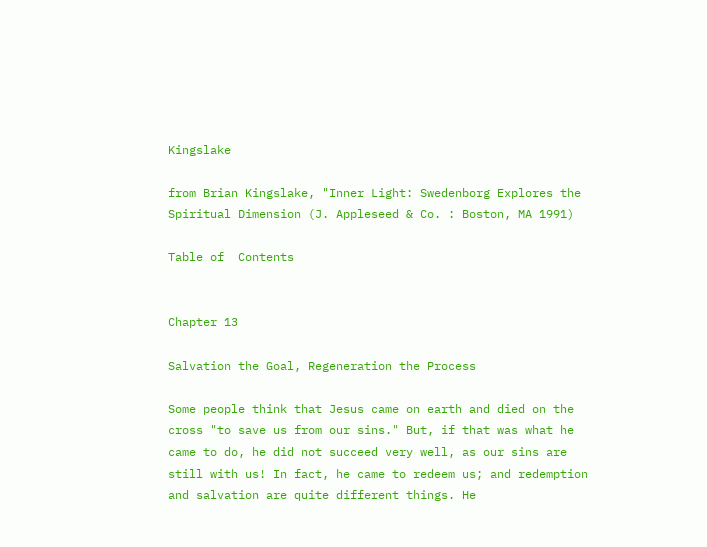Kingslake

from Brian Kingslake, "Inner Light: Swedenborg Explores the Spiritual Dimension (J. Appleseed & Co. : Boston, MA 1991)

Table of  Contents


Chapter 13

Salvation the Goal, Regeneration the Process

Some people think that Jesus came on earth and died on the cross "to save us from our sins." But, if that was what he came to do, he did not succeed very well, as our sins are still with us! In fact, he came to redeem us; and redemption and salvation are quite different things. He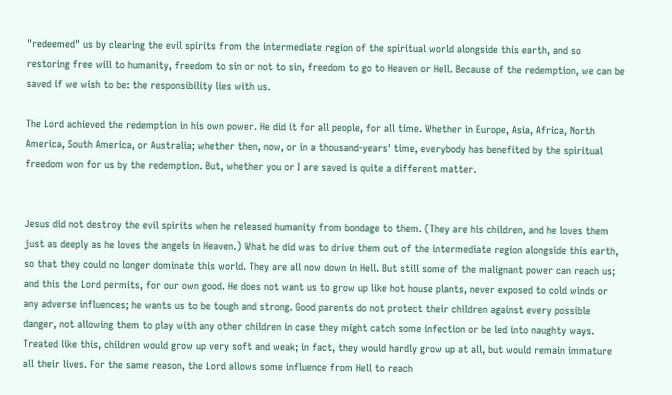"redeemed" us by clearing the evil spirits from the intermediate region of the spiritual world alongside this earth, and so restoring free will to humanity, freedom to sin or not to sin, freedom to go to Heaven or Hell. Because of the redemption, we can be saved if we wish to be: the responsibility lies with us.

The Lord achieved the redemption in his own power. He did it for all people, for all time. Whether in Europe, Asia, Africa, North America, South America, or Australia; whether then, now, or in a thousand-years' time, everybody has benefited by the spiritual freedom won for us by the redemption. But, whether you or I are saved is quite a different matter.


Jesus did not destroy the evil spirits when he released humanity from bondage to them. (They are his children, and he loves them just as deeply as he loves the angels in Heaven.) What he did was to drive them out of the intermediate region alongside this earth, so that they could no longer dominate this world. They are all now down in Hell. But still some of the malignant power can reach us; and this the Lord permits, for our own good. He does not want us to grow up like hot house plants, never exposed to cold winds or any adverse influences; he wants us to be tough and strong. Good parents do not protect their children against every possible danger, not allowing them to play with any other children in case they might catch some infection or be led into naughty ways. Treated like this, children would grow up very soft and weak; in fact, they would hardly grow up at all, but would remain immature all their lives. For the same reason, the Lord allows some influence from Hell to reach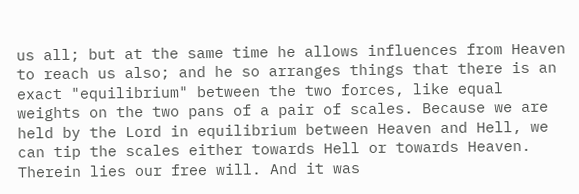us all; but at the same time he allows influences from Heaven to reach us also; and he so arranges things that there is an exact "equilibrium" between the two forces, like equal weights on the two pans of a pair of scales. Because we are held by the Lord in equilibrium between Heaven and Hell, we can tip the scales either towards Hell or towards Heaven. Therein lies our free will. And it was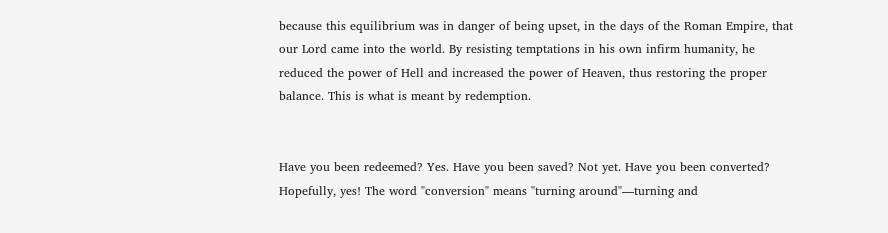because this equilibrium was in danger of being upset, in the days of the Roman Empire, that our Lord came into the world. By resisting temptations in his own infirm humanity, he reduced the power of Hell and increased the power of Heaven, thus restoring the proper balance. This is what is meant by redemption.


Have you been redeemed? Yes. Have you been saved? Not yet. Have you been converted? Hopefully, yes! The word "conversion" means "turning around"—turning and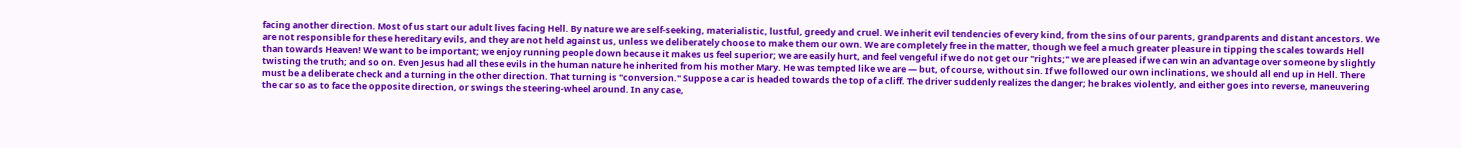facing another direction. Most of us start our adult lives facing Hell. By nature we are self-seeking, materialistic, lustful, greedy and cruel. We inherit evil tendencies of every kind, from the sins of our parents, grandparents and distant ancestors. We are not responsible for these hereditary evils, and they are not held against us, unless we deliberately choose to make them our own. We are completely free in the matter, though we feel a much greater pleasure in tipping the scales towards Hell than towards Heaven! We want to be important; we enjoy running people down because it makes us feel superior; we are easily hurt, and feel vengeful if we do not get our "rights;" we are pleased if we can win an advantage over someone by slightly twisting the truth; and so on. Even Jesus had all these evils in the human nature he inherited from his mother Mary. He was tempted like we are — but, of course, without sin. If we followed our own inclinations, we should all end up in Hell. There must be a deliberate check and a turning in the other direction. That turning is "conversion." Suppose a car is headed towards the top of a cliff. The driver suddenly realizes the danger; he brakes violently, and either goes into reverse, maneuvering the car so as to face the opposite direction, or swings the steering-wheel around. In any case,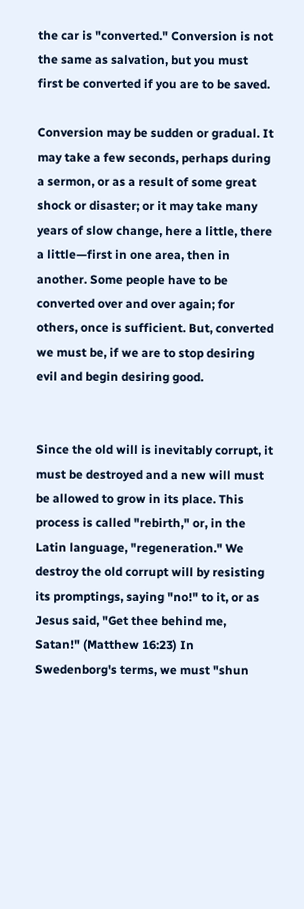the car is "converted." Conversion is not the same as salvation, but you must first be converted if you are to be saved.

Conversion may be sudden or gradual. It may take a few seconds, perhaps during a sermon, or as a result of some great shock or disaster; or it may take many years of slow change, here a little, there a little—first in one area, then in another. Some people have to be converted over and over again; for others, once is sufficient. But, converted we must be, if we are to stop desiring evil and begin desiring good.


Since the old will is inevitably corrupt, it must be destroyed and a new will must be allowed to grow in its place. This process is called "rebirth," or, in the Latin language, "regeneration." We destroy the old corrupt will by resisting its promptings, saying "no!" to it, or as Jesus said, "Get thee behind me, Satan!" (Matthew 16:23) In Swedenborg's terms, we must "shun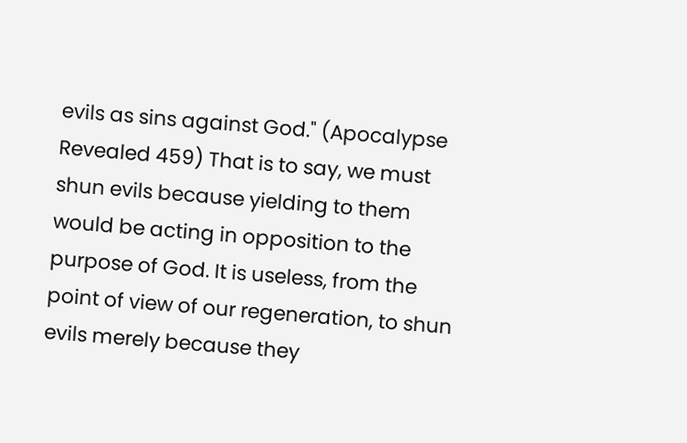evils as sins against God." (Apocalypse Revealed 459) That is to say, we must shun evils because yielding to them would be acting in opposition to the purpose of God. It is useless, from the point of view of our regeneration, to shun evils merely because they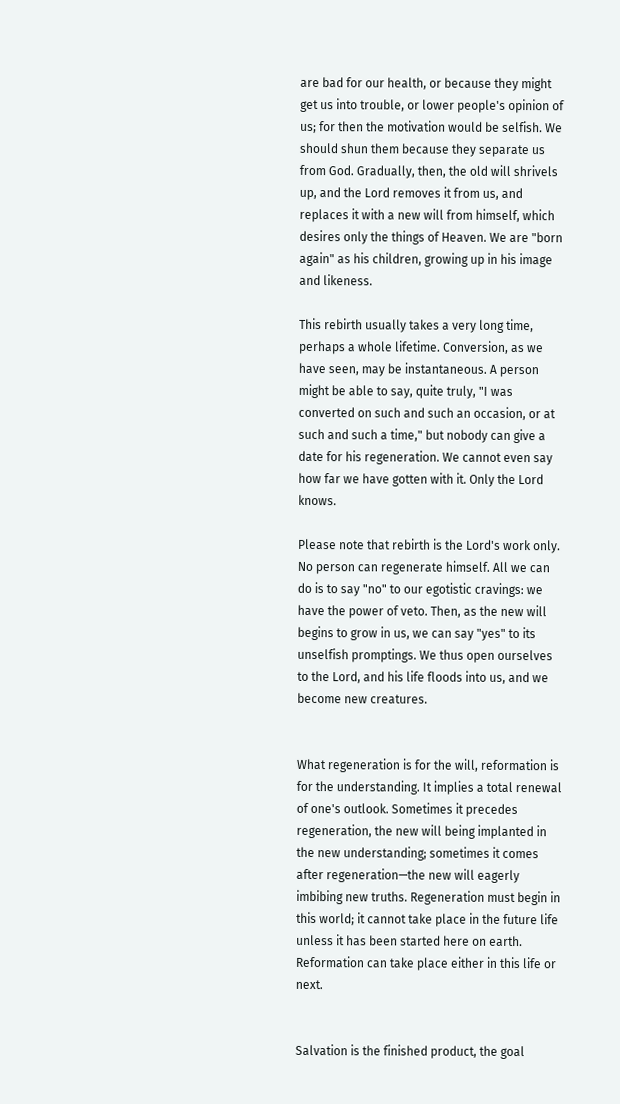are bad for our health, or because they might get us into trouble, or lower people's opinion of us; for then the motivation would be selfish. We should shun them because they separate us from God. Gradually, then, the old will shrivels up, and the Lord removes it from us, and replaces it with a new will from himself, which desires only the things of Heaven. We are "born again" as his children, growing up in his image and likeness.

This rebirth usually takes a very long time, perhaps a whole lifetime. Conversion, as we have seen, may be instantaneous. A person might be able to say, quite truly, "I was converted on such and such an occasion, or at such and such a time," but nobody can give a date for his regeneration. We cannot even say how far we have gotten with it. Only the Lord knows.

Please note that rebirth is the Lord's work only. No person can regenerate himself. All we can do is to say "no" to our egotistic cravings: we have the power of veto. Then, as the new will begins to grow in us, we can say "yes" to its unselfish promptings. We thus open ourselves to the Lord, and his life floods into us, and we become new creatures.


What regeneration is for the will, reformation is for the understanding. It implies a total renewal of one's outlook. Sometimes it precedes regeneration, the new will being implanted in the new understanding; sometimes it comes after regeneration—the new will eagerly imbibing new truths. Regeneration must begin in this world; it cannot take place in the future life unless it has been started here on earth. Reformation can take place either in this life or next.


Salvation is the finished product, the goal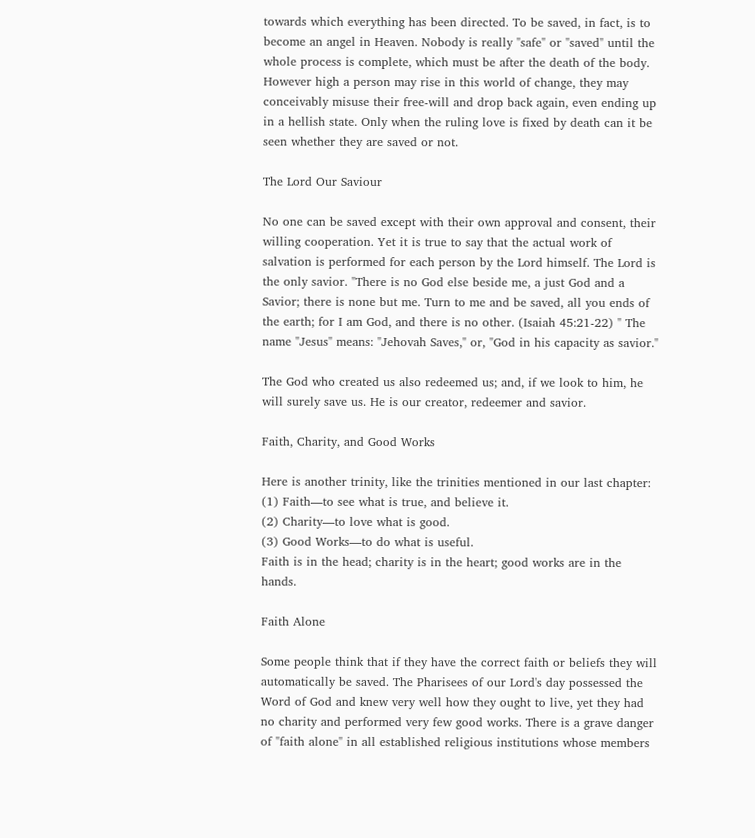towards which everything has been directed. To be saved, in fact, is to become an angel in Heaven. Nobody is really "safe" or "saved" until the whole process is complete, which must be after the death of the body. However high a person may rise in this world of change, they may conceivably misuse their free-will and drop back again, even ending up in a hellish state. Only when the ruling love is fixed by death can it be seen whether they are saved or not.

The Lord Our Saviour

No one can be saved except with their own approval and consent, their willing cooperation. Yet it is true to say that the actual work of salvation is performed for each person by the Lord himself. The Lord is the only savior. "There is no God else beside me, a just God and a Savior; there is none but me. Turn to me and be saved, all you ends of the earth; for I am God, and there is no other. (Isaiah 45:21-22) " The name "Jesus" means: "Jehovah Saves," or, "God in his capacity as savior."

The God who created us also redeemed us; and, if we look to him, he will surely save us. He is our creator, redeemer and savior.

Faith, Charity, and Good Works

Here is another trinity, like the trinities mentioned in our last chapter:
(1) Faith—to see what is true, and believe it.
(2) Charity—to love what is good.
(3) Good Works—to do what is useful.
Faith is in the head; charity is in the heart; good works are in the hands.

Faith Alone

Some people think that if they have the correct faith or beliefs they will automatically be saved. The Pharisees of our Lord's day possessed the Word of God and knew very well how they ought to live, yet they had no charity and performed very few good works. There is a grave danger of "faith alone" in all established religious institutions whose members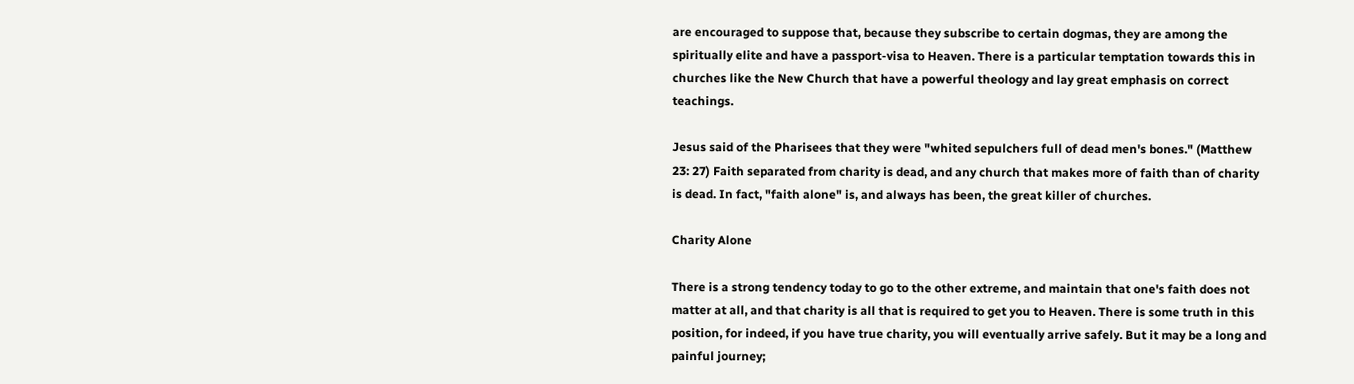are encouraged to suppose that, because they subscribe to certain dogmas, they are among the spiritually elite and have a passport-visa to Heaven. There is a particular temptation towards this in churches like the New Church that have a powerful theology and lay great emphasis on correct teachings.

Jesus said of the Pharisees that they were "whited sepulchers full of dead men's bones." (Matthew 23: 27) Faith separated from charity is dead, and any church that makes more of faith than of charity is dead. In fact, "faith alone" is, and always has been, the great killer of churches.

Charity Alone

There is a strong tendency today to go to the other extreme, and maintain that one's faith does not matter at all, and that charity is all that is required to get you to Heaven. There is some truth in this position, for indeed, if you have true charity, you will eventually arrive safely. But it may be a long and painful journey;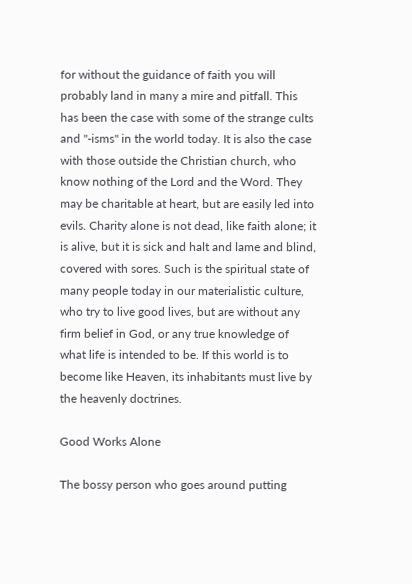for without the guidance of faith you will probably land in many a mire and pitfall. This has been the case with some of the strange cults and "-isms" in the world today. It is also the case with those outside the Christian church, who know nothing of the Lord and the Word. They may be charitable at heart, but are easily led into evils. Charity alone is not dead, like faith alone; it is alive, but it is sick and halt and lame and blind, covered with sores. Such is the spiritual state of many people today in our materialistic culture, who try to live good lives, but are without any firm belief in God, or any true knowledge of what life is intended to be. If this world is to become like Heaven, its inhabitants must live by the heavenly doctrines.

Good Works Alone

The bossy person who goes around putting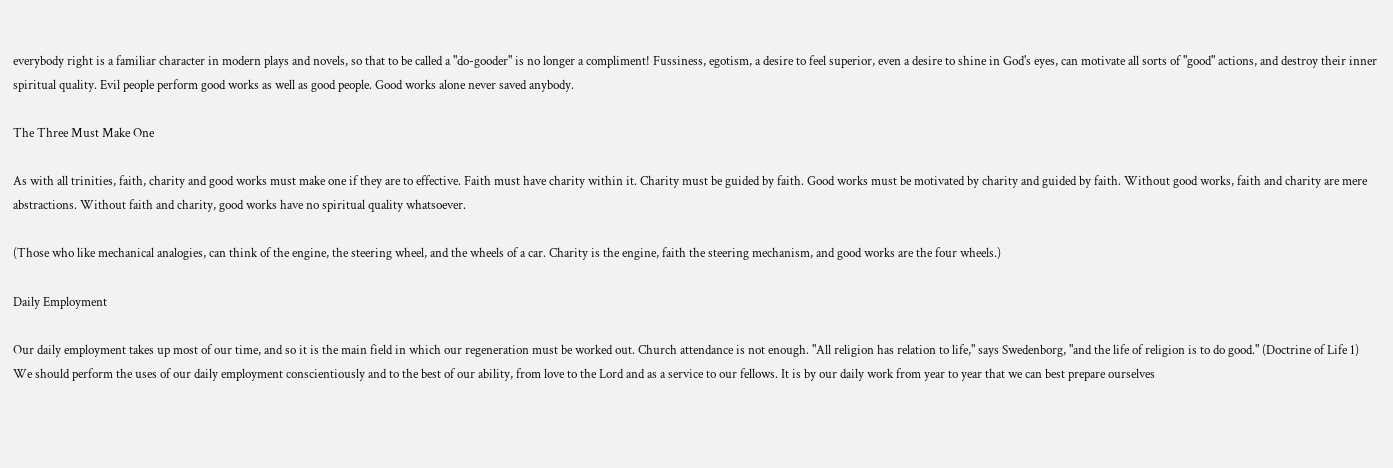everybody right is a familiar character in modern plays and novels, so that to be called a "do-gooder" is no longer a compliment! Fussiness, egotism, a desire to feel superior, even a desire to shine in God's eyes, can motivate all sorts of "good" actions, and destroy their inner spiritual quality. Evil people perform good works as well as good people. Good works alone never saved anybody.

The Three Must Make One

As with all trinities, faith, charity and good works must make one if they are to effective. Faith must have charity within it. Charity must be guided by faith. Good works must be motivated by charity and guided by faith. Without good works, faith and charity are mere abstractions. Without faith and charity, good works have no spiritual quality whatsoever.

(Those who like mechanical analogies, can think of the engine, the steering wheel, and the wheels of a car. Charity is the engine, faith the steering mechanism, and good works are the four wheels.)

Daily Employment

Our daily employment takes up most of our time, and so it is the main field in which our regeneration must be worked out. Church attendance is not enough. "All religion has relation to life," says Swedenborg, "and the life of religion is to do good." (Doctrine of Life 1) We should perform the uses of our daily employment conscientiously and to the best of our ability, from love to the Lord and as a service to our fellows. It is by our daily work from year to year that we can best prepare ourselves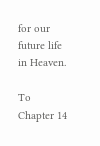for our future life in Heaven.

To Chapter 14